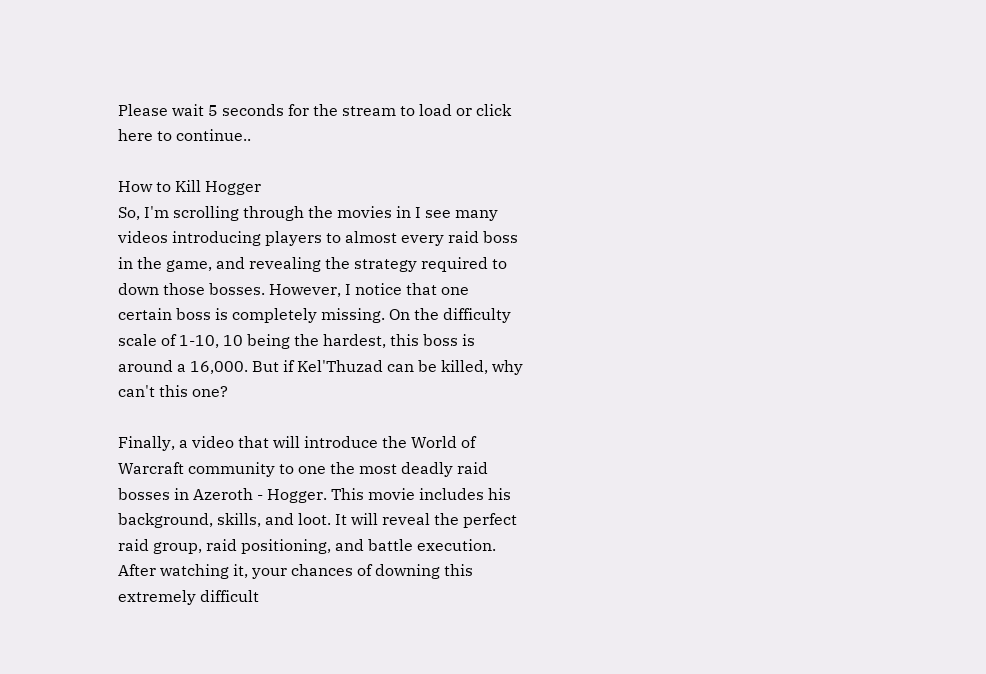Please wait 5 seconds for the stream to load or click here to continue..

How to Kill Hogger
So, I'm scrolling through the movies in I see many videos introducing players to almost every raid boss in the game, and revealing the strategy required to down those bosses. However, I notice that one certain boss is completely missing. On the difficulty scale of 1-10, 10 being the hardest, this boss is around a 16,000. But if Kel'Thuzad can be killed, why can't this one?

Finally, a video that will introduce the World of Warcraft community to one the most deadly raid bosses in Azeroth - Hogger. This movie includes his background, skills, and loot. It will reveal the perfect raid group, raid positioning, and battle execution. After watching it, your chances of downing this extremely difficult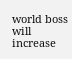world boss will increase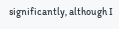significantly, although I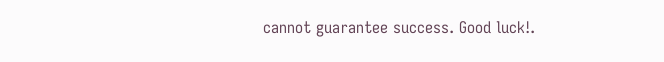cannot guarantee success. Good luck!.